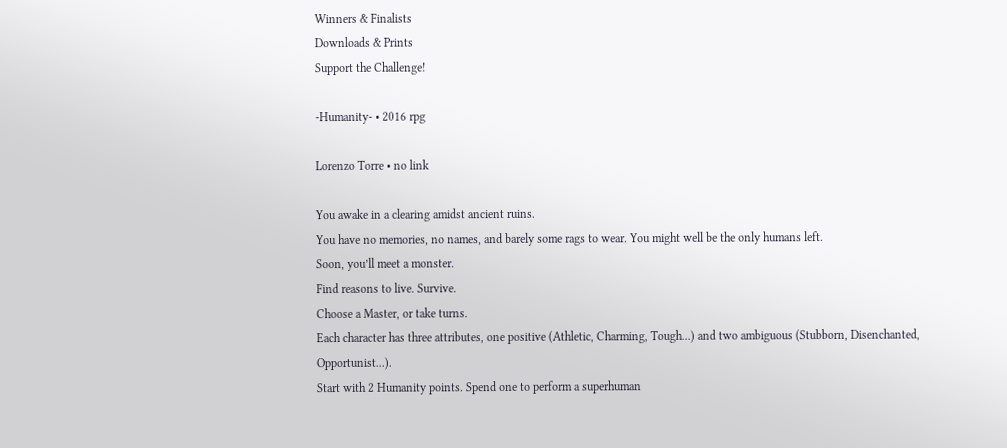Winners & Finalists
Downloads & Prints
Support the Challenge!

-Humanity- • 2016 rpg

Lorenzo Torre • no link

You awake in a clearing amidst ancient ruins.
You have no memories, no names, and barely some rags to wear. You might well be the only humans left.
Soon, you’ll meet a monster.
Find reasons to live. Survive.
Choose a Master, or take turns.
Each character has three attributes, one positive (Athletic, Charming, Tough...) and two ambiguous (Stubborn, Disenchanted, Opportunist...).
Start with 2 Humanity points. Spend one to perform a superhuman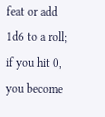feat or add 1d6 to a roll; if you hit 0, you become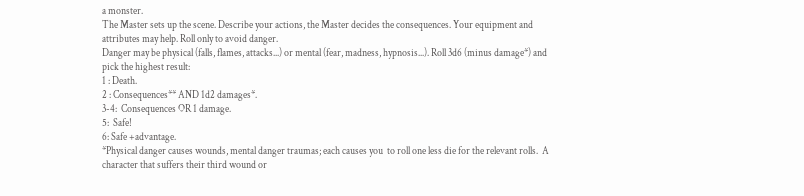a monster.
The Master sets up the scene. Describe your actions, the Master decides the consequences. Your equipment and attributes may help. Roll only to avoid danger.
Danger may be physical (falls, flames, attacks...) or mental (fear, madness, hypnosis...). Roll 3d6 (minus damage*) and pick the highest result:
1 : Death.
2 : Consequences** AND 1d2 damages*.
3-4:  Consequences OR 1 damage.
5:  Safe!
6: Safe +advantage.
*Physical danger causes wounds, mental danger traumas; each causes you  to roll one less die for the relevant rolls.  A character that suffers their third wound or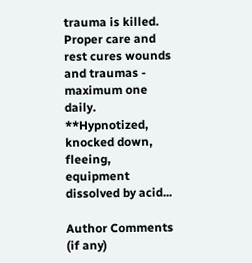trauma is killed. Proper care and rest cures wounds and traumas - maximum one daily.
**Hypnotized, knocked down, fleeing, equipment dissolved by acid...

Author Comments (if any)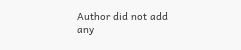Author did not add any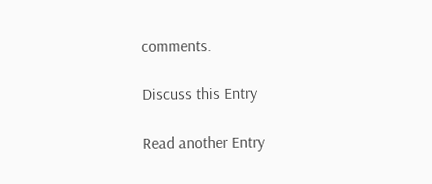comments.

Discuss this Entry

Read another Entry